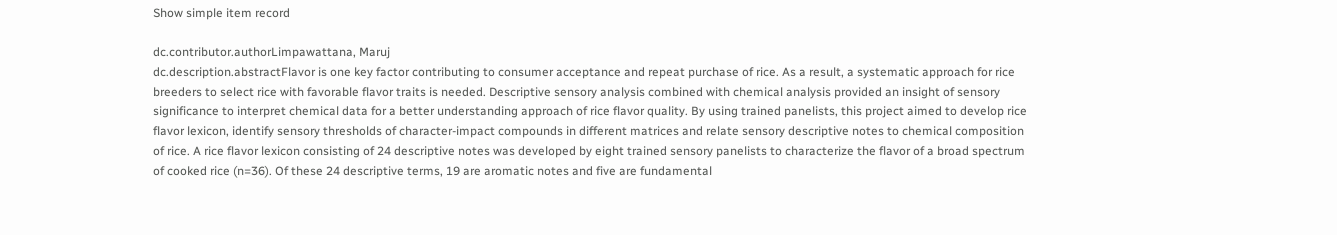Show simple item record

dc.contributor.authorLimpawattana, Maruj
dc.description.abstractFlavor is one key factor contributing to consumer acceptance and repeat purchase of rice. As a result, a systematic approach for rice breeders to select rice with favorable flavor traits is needed. Descriptive sensory analysis combined with chemical analysis provided an insight of sensory significance to interpret chemical data for a better understanding approach of rice flavor quality. By using trained panelists, this project aimed to develop rice flavor lexicon, identify sensory thresholds of character-impact compounds in different matrices and relate sensory descriptive notes to chemical composition of rice. A rice flavor lexicon consisting of 24 descriptive notes was developed by eight trained sensory panelists to characterize the flavor of a broad spectrum of cooked rice (n=36). Of these 24 descriptive terms, 19 are aromatic notes and five are fundamental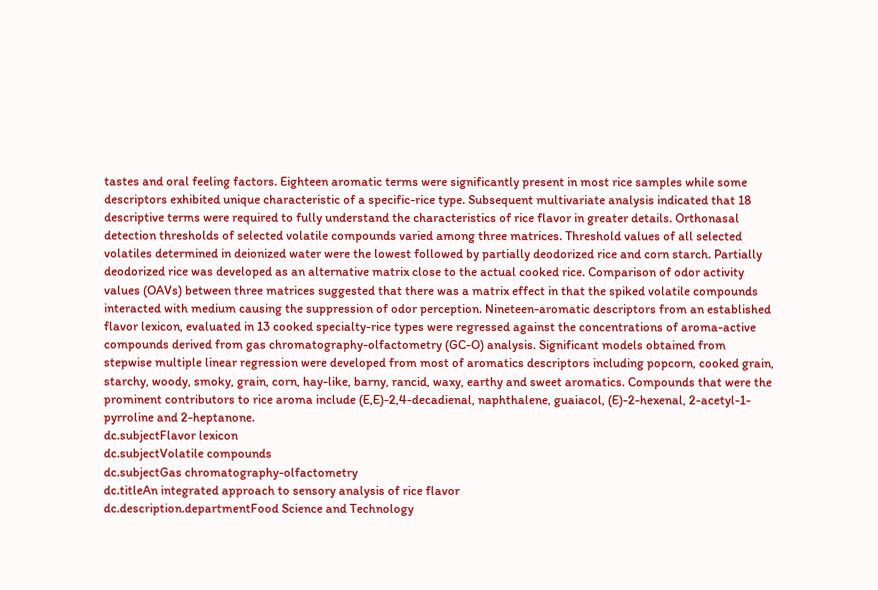tastes and oral feeling factors. Eighteen aromatic terms were significantly present in most rice samples while some descriptors exhibited unique characteristic of a specific-rice type. Subsequent multivariate analysis indicated that 18 descriptive terms were required to fully understand the characteristics of rice flavor in greater details. Orthonasal detection thresholds of selected volatile compounds varied among three matrices. Threshold values of all selected volatiles determined in deionized water were the lowest followed by partially deodorized rice and corn starch. Partially deodorized rice was developed as an alternative matrix close to the actual cooked rice. Comparison of odor activity values (OAVs) between three matrices suggested that there was a matrix effect in that the spiked volatile compounds interacted with medium causing the suppression of odor perception. Nineteen-aromatic descriptors from an established flavor lexicon, evaluated in 13 cooked specialty-rice types were regressed against the concentrations of aroma-active compounds derived from gas chromatography-olfactometry (GC-O) analysis. Significant models obtained from stepwise multiple linear regression were developed from most of aromatics descriptors including popcorn, cooked grain, starchy, woody, smoky, grain, corn, hay-like, barny, rancid, waxy, earthy and sweet aromatics. Compounds that were the prominent contributors to rice aroma include (E,E)-2,4-decadienal, naphthalene, guaiacol, (E)-2-hexenal, 2-acetyl-1-pyrroline and 2-heptanone.
dc.subjectFlavor lexicon
dc.subjectVolatile compounds
dc.subjectGas chromatography-olfactometry
dc.titleAn integrated approach to sensory analysis of rice flavor
dc.description.departmentFood Science and Technology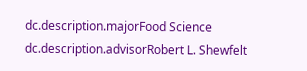dc.description.majorFood Science
dc.description.advisorRobert L. Shewfelt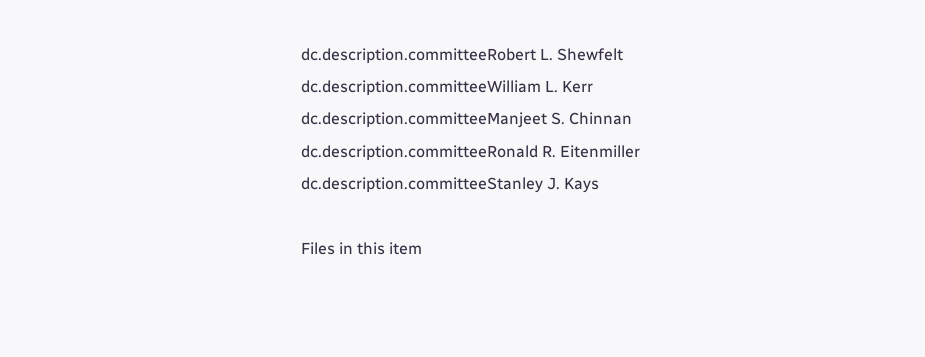dc.description.committeeRobert L. Shewfelt
dc.description.committeeWilliam L. Kerr
dc.description.committeeManjeet S. Chinnan
dc.description.committeeRonald R. Eitenmiller
dc.description.committeeStanley J. Kays

Files in this item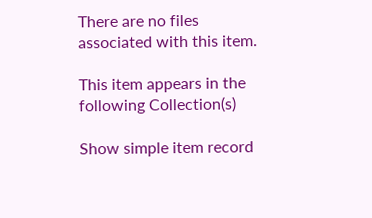There are no files associated with this item.

This item appears in the following Collection(s)

Show simple item record